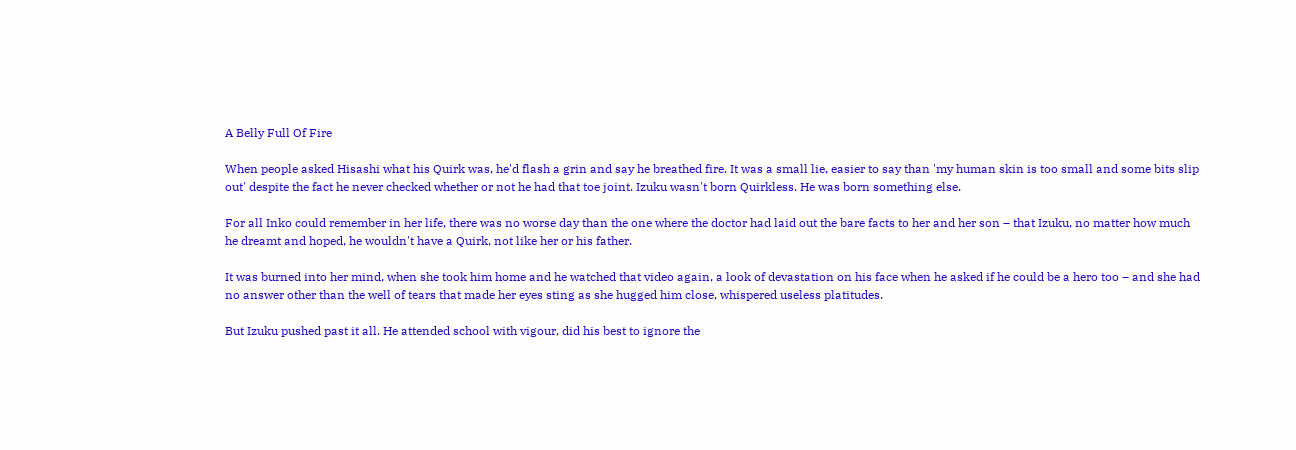A Belly Full Of Fire

When people asked Hisashi what his Quirk was, he'd flash a grin and say he breathed fire. It was a small lie, easier to say than 'my human skin is too small and some bits slip out' despite the fact he never checked whether or not he had that toe joint. Izuku wasn't born Quirkless. He was born something else.

For all Inko could remember in her life, there was no worse day than the one where the doctor had laid out the bare facts to her and her son – that Izuku, no matter how much he dreamt and hoped, he wouldn't have a Quirk, not like her or his father.

It was burned into her mind, when she took him home and he watched that video again, a look of devastation on his face when he asked if he could be a hero too – and she had no answer other than the well of tears that made her eyes sting as she hugged him close, whispered useless platitudes.

But Izuku pushed past it all. He attended school with vigour, did his best to ignore the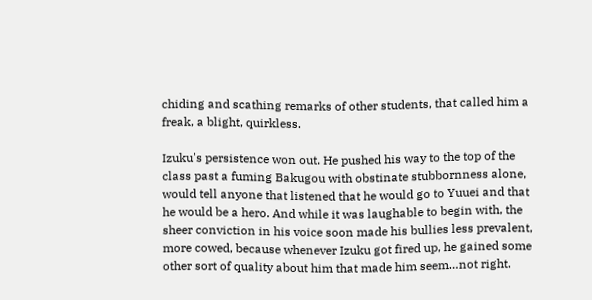chiding and scathing remarks of other students, that called him a freak, a blight, quirkless.

Izuku's persistence won out. He pushed his way to the top of the class past a fuming Bakugou with obstinate stubbornness alone, would tell anyone that listened that he would go to Yuuei and that he would be a hero. And while it was laughable to begin with, the sheer conviction in his voice soon made his bullies less prevalent, more cowed, because whenever Izuku got fired up, he gained some other sort of quality about him that made him seem…not right.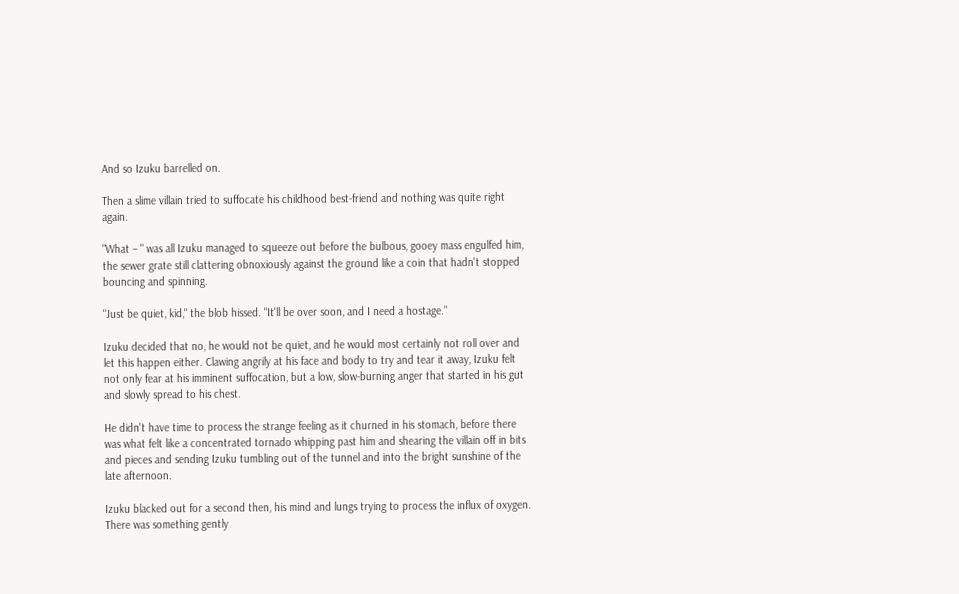And so Izuku barrelled on.

Then a slime villain tried to suffocate his childhood best-friend and nothing was quite right again.

"What – " was all Izuku managed to squeeze out before the bulbous, gooey mass engulfed him, the sewer grate still clattering obnoxiously against the ground like a coin that hadn't stopped bouncing and spinning.

"Just be quiet, kid," the blob hissed. "It'll be over soon, and I need a hostage."

Izuku decided that no, he would not be quiet, and he would most certainly not roll over and let this happen either. Clawing angrily at his face and body to try and tear it away, Izuku felt not only fear at his imminent suffocation, but a low, slow-burning anger that started in his gut and slowly spread to his chest.

He didn't have time to process the strange feeling as it churned in his stomach, before there was what felt like a concentrated tornado whipping past him and shearing the villain off in bits and pieces and sending Izuku tumbling out of the tunnel and into the bright sunshine of the late afternoon.

Izuku blacked out for a second then, his mind and lungs trying to process the influx of oxygen. There was something gently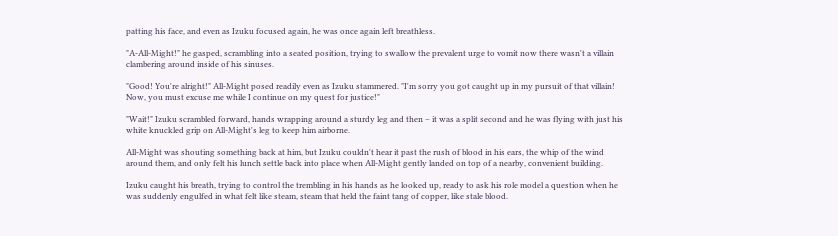patting his face, and even as Izuku focused again, he was once again left breathless.

"A-All-Might!" he gasped, scrambling into a seated position, trying to swallow the prevalent urge to vomit now there wasn't a villain clambering around inside of his sinuses.

"Good! You're alright!" All-Might posed readily even as Izuku stammered. "I'm sorry you got caught up in my pursuit of that villain! Now, you must excuse me while I continue on my quest for justice!"

"Wait!" Izuku scrambled forward, hands wrapping around a sturdy leg and then – it was a split second and he was flying with just his white knuckled grip on All-Might's leg to keep him airborne.

All-Might was shouting something back at him, but Izuku couldn't hear it past the rush of blood in his ears, the whip of the wind around them, and only felt his lunch settle back into place when All-Might gently landed on top of a nearby, convenient building.

Izuku caught his breath, trying to control the trembling in his hands as he looked up, ready to ask his role model a question when he was suddenly engulfed in what felt like steam, steam that held the faint tang of copper, like stale blood.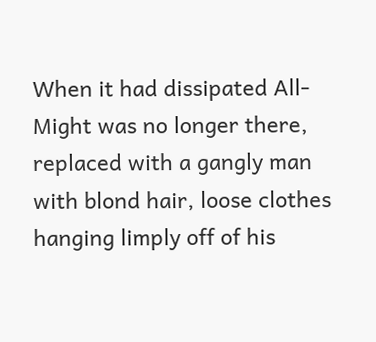When it had dissipated All-Might was no longer there, replaced with a gangly man with blond hair, loose clothes hanging limply off of his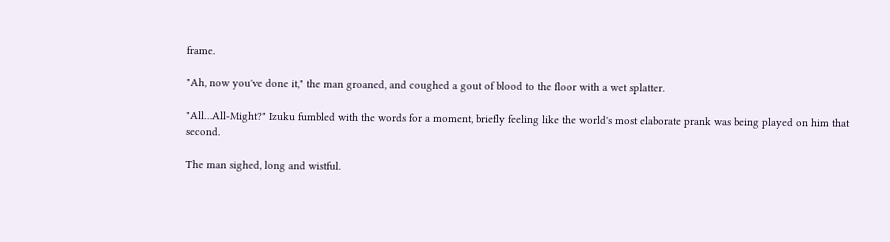frame.

"Ah, now you've done it," the man groaned, and coughed a gout of blood to the floor with a wet splatter.

"All…All-Might?" Izuku fumbled with the words for a moment, briefly feeling like the world's most elaborate prank was being played on him that second.

The man sighed, long and wistful.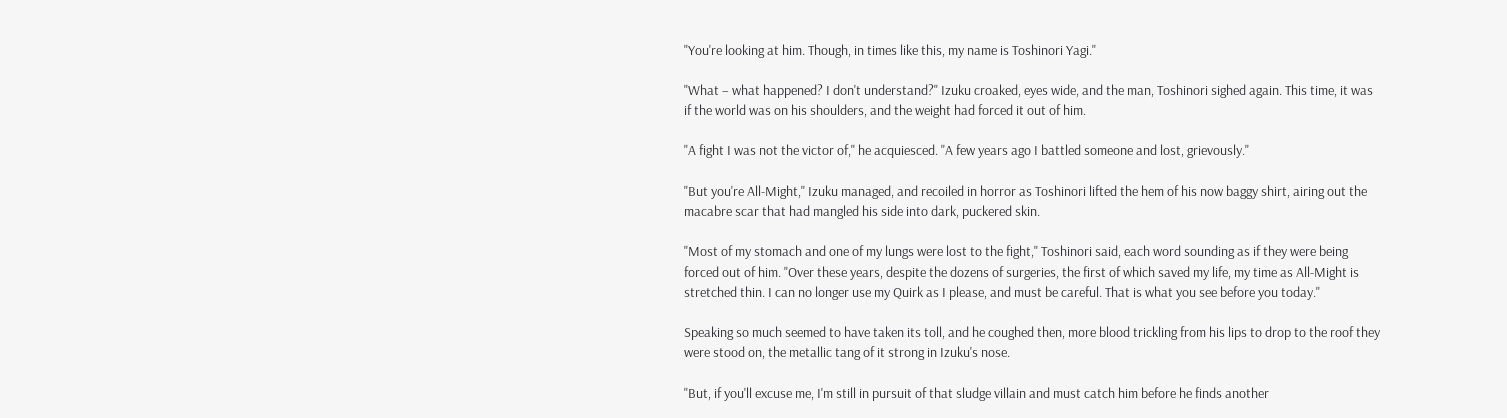"You're looking at him. Though, in times like this, my name is Toshinori Yagi."

"What – what happened? I don't understand?" Izuku croaked, eyes wide, and the man, Toshinori sighed again. This time, it was if the world was on his shoulders, and the weight had forced it out of him.

"A fight I was not the victor of," he acquiesced. "A few years ago I battled someone and lost, grievously."

"But you're All-Might," Izuku managed, and recoiled in horror as Toshinori lifted the hem of his now baggy shirt, airing out the macabre scar that had mangled his side into dark, puckered skin.

"Most of my stomach and one of my lungs were lost to the fight," Toshinori said, each word sounding as if they were being forced out of him. "Over these years, despite the dozens of surgeries, the first of which saved my life, my time as All-Might is stretched thin. I can no longer use my Quirk as I please, and must be careful. That is what you see before you today."

Speaking so much seemed to have taken its toll, and he coughed then, more blood trickling from his lips to drop to the roof they were stood on, the metallic tang of it strong in Izuku's nose.

"But, if you'll excuse me, I'm still in pursuit of that sludge villain and must catch him before he finds another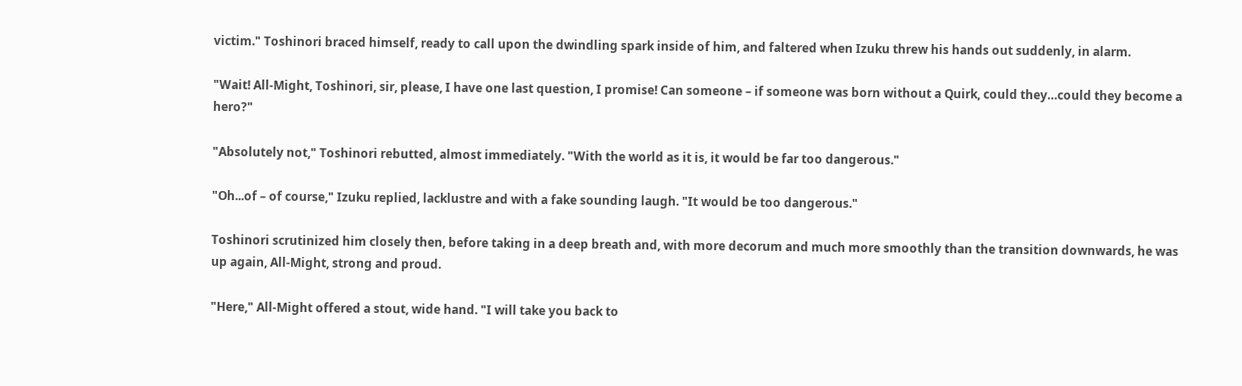victim." Toshinori braced himself, ready to call upon the dwindling spark inside of him, and faltered when Izuku threw his hands out suddenly, in alarm.

"Wait! All-Might, Toshinori, sir, please, I have one last question, I promise! Can someone – if someone was born without a Quirk, could they…could they become a hero?"

"Absolutely not," Toshinori rebutted, almost immediately. "With the world as it is, it would be far too dangerous."

"Oh...of – of course," Izuku replied, lacklustre and with a fake sounding laugh. "It would be too dangerous."

Toshinori scrutinized him closely then, before taking in a deep breath and, with more decorum and much more smoothly than the transition downwards, he was up again, All-Might, strong and proud.

"Here," All-Might offered a stout, wide hand. "I will take you back to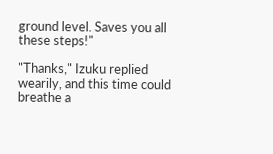ground level. Saves you all these steps!"

"Thanks," Izuku replied wearily, and this time could breathe a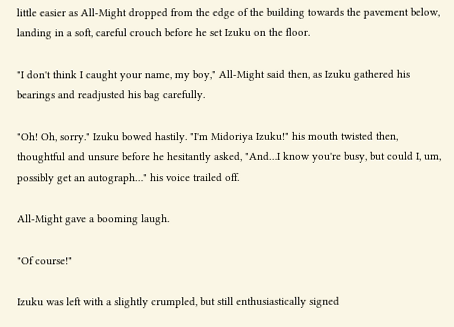little easier as All-Might dropped from the edge of the building towards the pavement below, landing in a soft, careful crouch before he set Izuku on the floor.

"I don't think I caught your name, my boy," All-Might said then, as Izuku gathered his bearings and readjusted his bag carefully.

"Oh! Oh, sorry." Izuku bowed hastily. "I'm Midoriya Izuku!" his mouth twisted then, thoughtful and unsure before he hesitantly asked, "And…I know you're busy, but could I, um, possibly get an autograph…" his voice trailed off.

All-Might gave a booming laugh.

"Of course!"

Izuku was left with a slightly crumpled, but still enthusiastically signed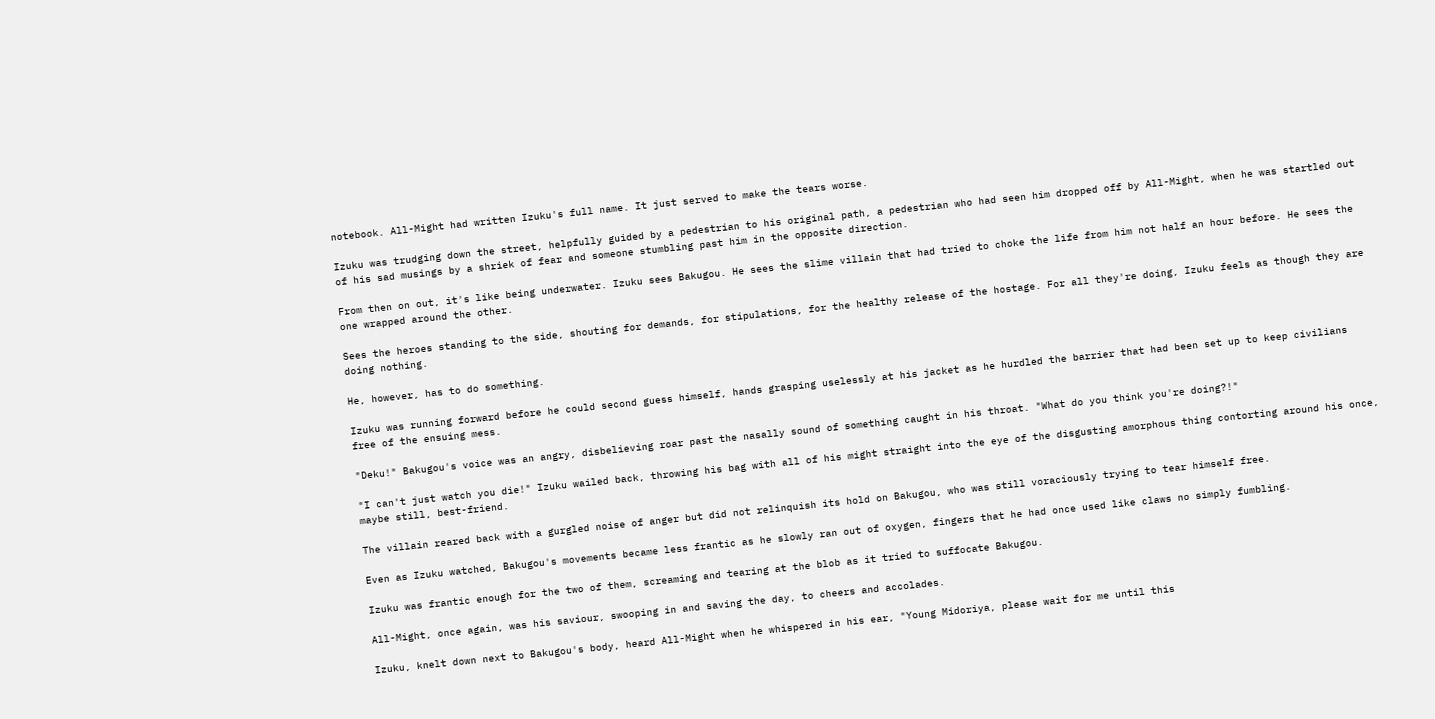notebook. All-Might had written Izuku's full name. It just served to make the tears worse.

Izuku was trudging down the street, helpfully guided by a pedestrian to his original path, a pedestrian who had seen him dropped off by All-Might, when he was startled out of his sad musings by a shriek of fear and someone stumbling past him in the opposite direction.

From then on out, it's like being underwater. Izuku sees Bakugou. He sees the slime villain that had tried to choke the life from him not half an hour before. He sees the one wrapped around the other.

Sees the heroes standing to the side, shouting for demands, for stipulations, for the healthy release of the hostage. For all they're doing, Izuku feels as though they are doing nothing.

He, however, has to do something.

Izuku was running forward before he could second guess himself, hands grasping uselessly at his jacket as he hurdled the barrier that had been set up to keep civilians free of the ensuing mess.

"Deku!" Bakugou's voice was an angry, disbelieving roar past the nasally sound of something caught in his throat. "What do you think you're doing?!"

"I can't just watch you die!" Izuku wailed back, throwing his bag with all of his might straight into the eye of the disgusting amorphous thing contorting around his once, maybe still, best-friend.

The villain reared back with a gurgled noise of anger but did not relinquish its hold on Bakugou, who was still voraciously trying to tear himself free.

Even as Izuku watched, Bakugou's movements became less frantic as he slowly ran out of oxygen, fingers that he had once used like claws no simply fumbling.

Izuku was frantic enough for the two of them, screaming and tearing at the blob as it tried to suffocate Bakugou.

All-Might, once again, was his saviour, swooping in and saving the day, to cheers and accolades.

Izuku, knelt down next to Bakugou's body, heard All-Might when he whispered in his ear, "Young Midoriya, please wait for me until this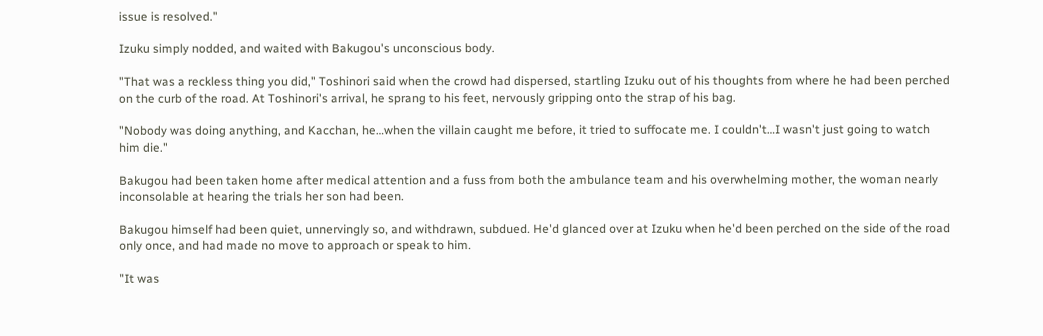issue is resolved."

Izuku simply nodded, and waited with Bakugou's unconscious body.

"That was a reckless thing you did," Toshinori said when the crowd had dispersed, startling Izuku out of his thoughts from where he had been perched on the curb of the road. At Toshinori's arrival, he sprang to his feet, nervously gripping onto the strap of his bag.

"Nobody was doing anything, and Kacchan, he…when the villain caught me before, it tried to suffocate me. I couldn't…I wasn't just going to watch him die."

Bakugou had been taken home after medical attention and a fuss from both the ambulance team and his overwhelming mother, the woman nearly inconsolable at hearing the trials her son had been.

Bakugou himself had been quiet, unnervingly so, and withdrawn, subdued. He'd glanced over at Izuku when he'd been perched on the side of the road only once, and had made no move to approach or speak to him.

"It was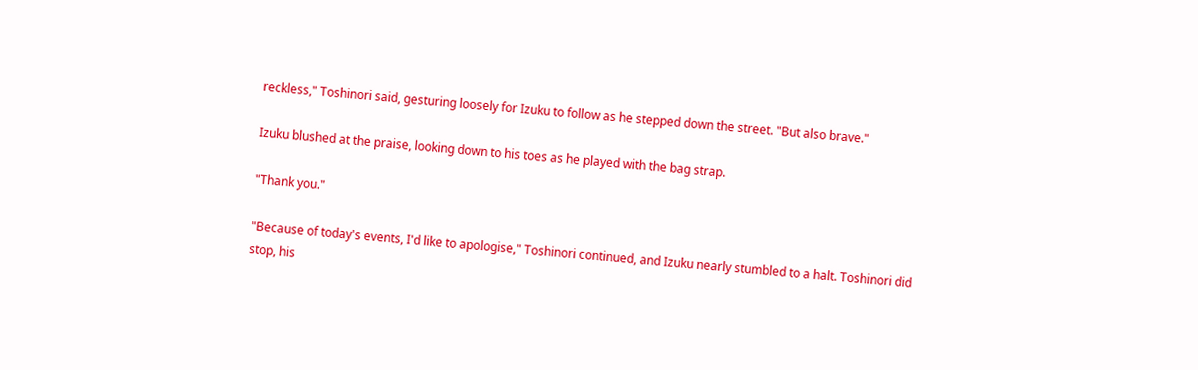reckless," Toshinori said, gesturing loosely for Izuku to follow as he stepped down the street. "But also brave."

Izuku blushed at the praise, looking down to his toes as he played with the bag strap.

"Thank you."

"Because of today's events, I'd like to apologise," Toshinori continued, and Izuku nearly stumbled to a halt. Toshinori did stop, his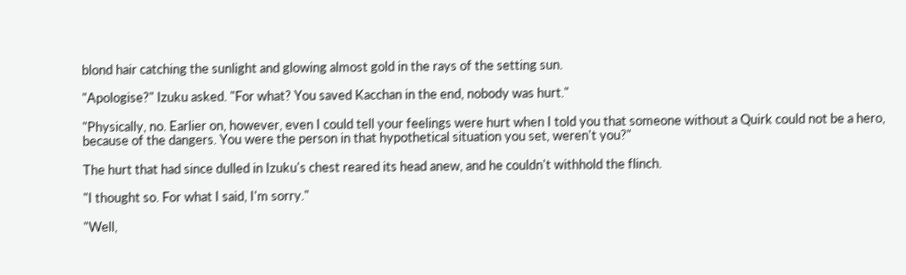blond hair catching the sunlight and glowing almost gold in the rays of the setting sun.

"Apologise?" Izuku asked. "For what? You saved Kacchan in the end, nobody was hurt."

"Physically, no. Earlier on, however, even I could tell your feelings were hurt when I told you that someone without a Quirk could not be a hero, because of the dangers. You were the person in that hypothetical situation you set, weren't you?"

The hurt that had since dulled in Izuku's chest reared its head anew, and he couldn't withhold the flinch.

"I thought so. For what I said, I'm sorry."

"Well,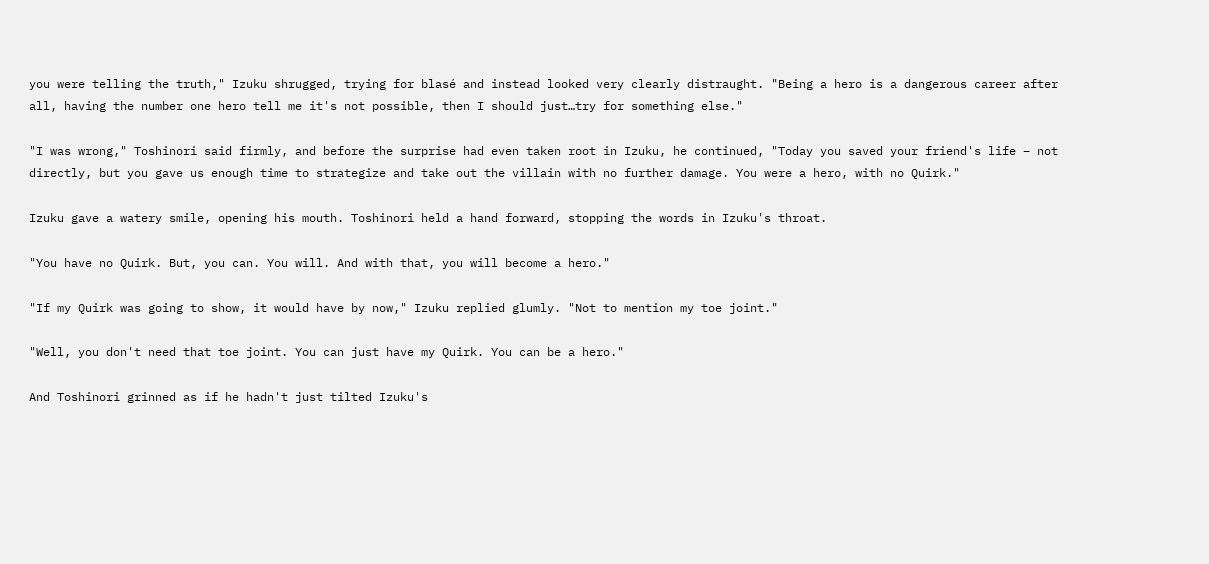you were telling the truth," Izuku shrugged, trying for blasé and instead looked very clearly distraught. "Being a hero is a dangerous career after all, having the number one hero tell me it's not possible, then I should just…try for something else."

"I was wrong," Toshinori said firmly, and before the surprise had even taken root in Izuku, he continued, "Today you saved your friend's life – not directly, but you gave us enough time to strategize and take out the villain with no further damage. You were a hero, with no Quirk."

Izuku gave a watery smile, opening his mouth. Toshinori held a hand forward, stopping the words in Izuku's throat.

"You have no Quirk. But, you can. You will. And with that, you will become a hero."

"If my Quirk was going to show, it would have by now," Izuku replied glumly. "Not to mention my toe joint."

"Well, you don't need that toe joint. You can just have my Quirk. You can be a hero."

And Toshinori grinned as if he hadn't just tilted Izuku's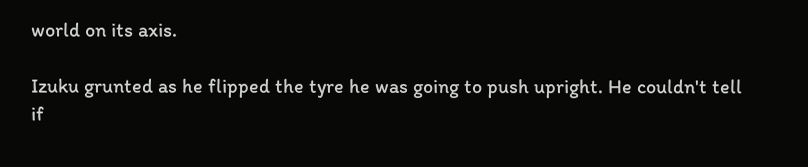world on its axis.

Izuku grunted as he flipped the tyre he was going to push upright. He couldn't tell if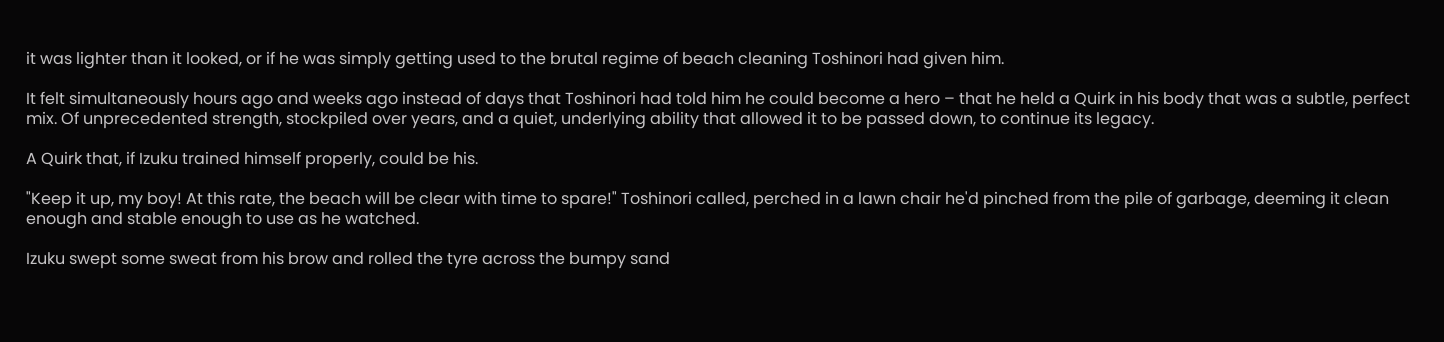it was lighter than it looked, or if he was simply getting used to the brutal regime of beach cleaning Toshinori had given him.

It felt simultaneously hours ago and weeks ago instead of days that Toshinori had told him he could become a hero – that he held a Quirk in his body that was a subtle, perfect mix. Of unprecedented strength, stockpiled over years, and a quiet, underlying ability that allowed it to be passed down, to continue its legacy.

A Quirk that, if Izuku trained himself properly, could be his.

"Keep it up, my boy! At this rate, the beach will be clear with time to spare!" Toshinori called, perched in a lawn chair he'd pinched from the pile of garbage, deeming it clean enough and stable enough to use as he watched.

Izuku swept some sweat from his brow and rolled the tyre across the bumpy sand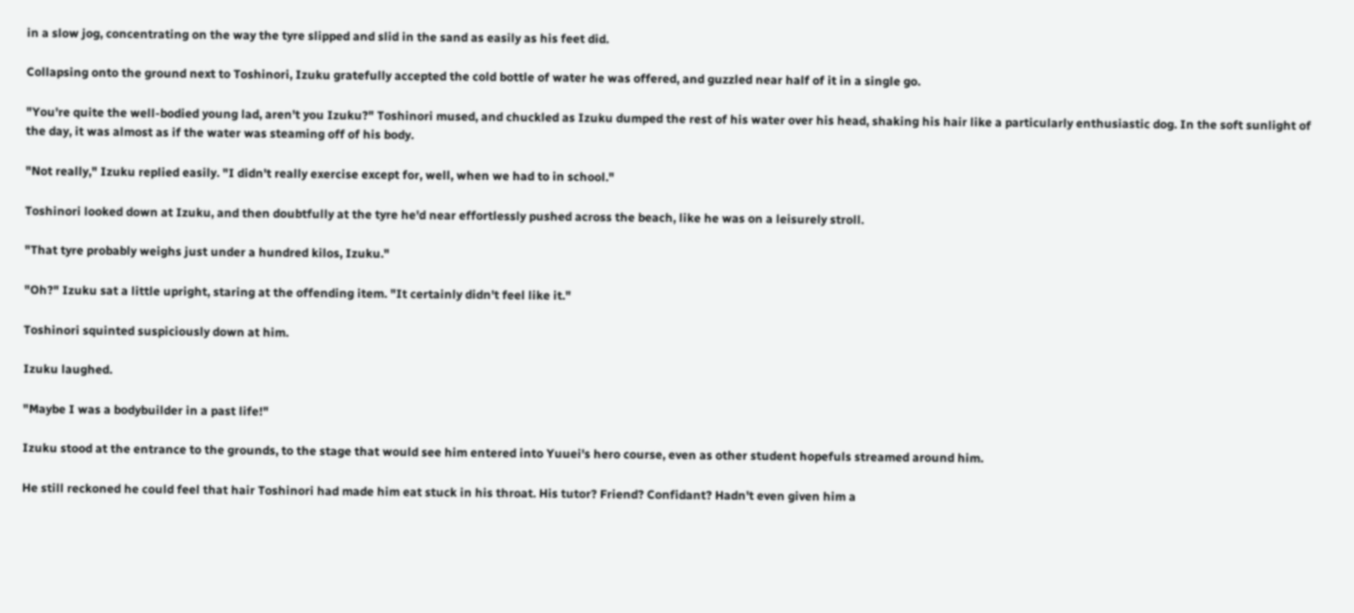in a slow jog, concentrating on the way the tyre slipped and slid in the sand as easily as his feet did.

Collapsing onto the ground next to Toshinori, Izuku gratefully accepted the cold bottle of water he was offered, and guzzled near half of it in a single go.

"You're quite the well-bodied young lad, aren't you Izuku?" Toshinori mused, and chuckled as Izuku dumped the rest of his water over his head, shaking his hair like a particularly enthusiastic dog. In the soft sunlight of the day, it was almost as if the water was steaming off of his body.

"Not really," Izuku replied easily. "I didn't really exercise except for, well, when we had to in school."

Toshinori looked down at Izuku, and then doubtfully at the tyre he'd near effortlessly pushed across the beach, like he was on a leisurely stroll.

"That tyre probably weighs just under a hundred kilos, Izuku."

"Oh?" Izuku sat a little upright, staring at the offending item. "It certainly didn't feel like it."

Toshinori squinted suspiciously down at him.

Izuku laughed.

"Maybe I was a bodybuilder in a past life!"

Izuku stood at the entrance to the grounds, to the stage that would see him entered into Yuuei's hero course, even as other student hopefuls streamed around him.

He still reckoned he could feel that hair Toshinori had made him eat stuck in his throat. His tutor? Friend? Confidant? Hadn't even given him a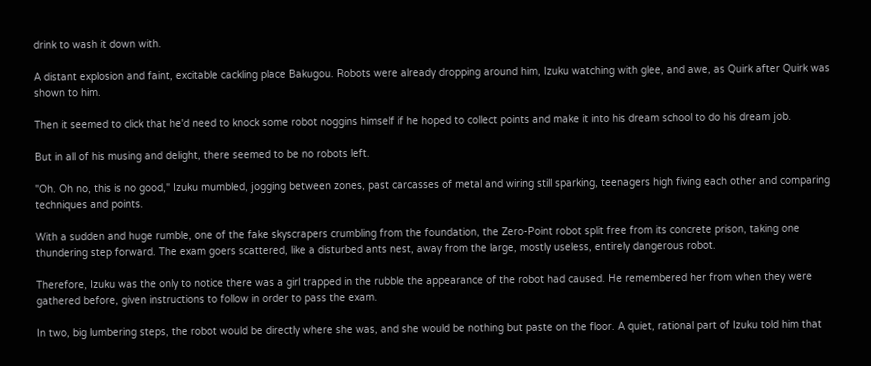drink to wash it down with.

A distant explosion and faint, excitable cackling place Bakugou. Robots were already dropping around him, Izuku watching with glee, and awe, as Quirk after Quirk was shown to him.

Then it seemed to click that he'd need to knock some robot noggins himself if he hoped to collect points and make it into his dream school to do his dream job.

But in all of his musing and delight, there seemed to be no robots left.

"Oh. Oh no, this is no good," Izuku mumbled, jogging between zones, past carcasses of metal and wiring still sparking, teenagers high fiving each other and comparing techniques and points.

With a sudden and huge rumble, one of the fake skyscrapers crumbling from the foundation, the Zero-Point robot split free from its concrete prison, taking one thundering step forward. The exam goers scattered, like a disturbed ants nest, away from the large, mostly useless, entirely dangerous robot.

Therefore, Izuku was the only to notice there was a girl trapped in the rubble the appearance of the robot had caused. He remembered her from when they were gathered before, given instructions to follow in order to pass the exam.

In two, big lumbering steps, the robot would be directly where she was, and she would be nothing but paste on the floor. A quiet, rational part of Izuku told him that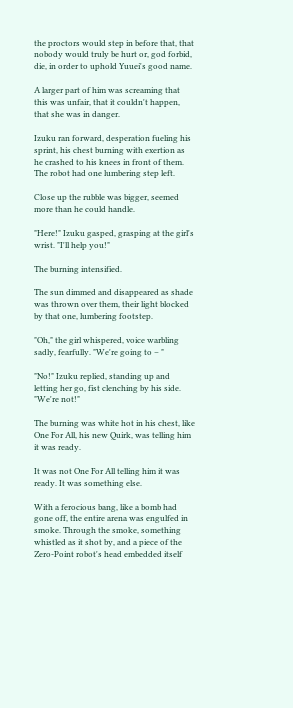the proctors would step in before that, that nobody would truly be hurt or, god forbid, die, in order to uphold Yuuei's good name.

A larger part of him was screaming that this was unfair, that it couldn't happen, that she was in danger.

Izuku ran forward, desperation fueling his sprint, his chest burning with exertion as he crashed to his knees in front of them. The robot had one lumbering step left.

Close up the rubble was bigger, seemed more than he could handle.

"Here!" Izuku gasped, grasping at the girl's wrist. "I'll help you!"

The burning intensified.

The sun dimmed and disappeared as shade was thrown over them, their light blocked by that one, lumbering footstep.

"Oh," the girl whispered, voice warbling sadly, fearfully. "We're going to – "

"No!" Izuku replied, standing up and letting her go, fist clenching by his side. "We're not!"

The burning was white hot in his chest, like One For All, his new Quirk, was telling him it was ready.

It was not One For All telling him it was ready. It was something else.

With a ferocious bang, like a bomb had gone off, the entire arena was engulfed in smoke. Through the smoke, something whistled as it shot by, and a piece of the Zero-Point robot's head embedded itself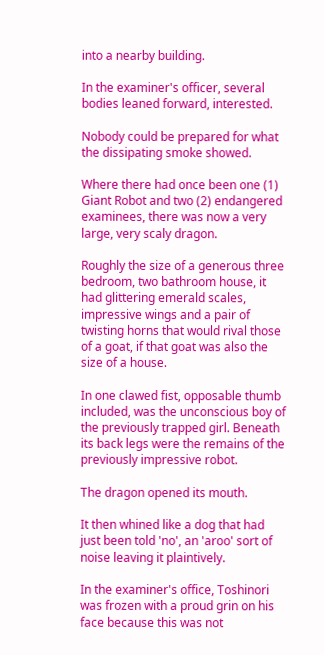into a nearby building.

In the examiner's officer, several bodies leaned forward, interested.

Nobody could be prepared for what the dissipating smoke showed.

Where there had once been one (1) Giant Robot and two (2) endangered examinees, there was now a very large, very scaly dragon.

Roughly the size of a generous three bedroom, two bathroom house, it had glittering emerald scales, impressive wings and a pair of twisting horns that would rival those of a goat, if that goat was also the size of a house.

In one clawed fist, opposable thumb included, was the unconscious boy of the previously trapped girl. Beneath its back legs were the remains of the previously impressive robot.

The dragon opened its mouth.

It then whined like a dog that had just been told 'no', an 'aroo' sort of noise leaving it plaintively.

In the examiner's office, Toshinori was frozen with a proud grin on his face because this was not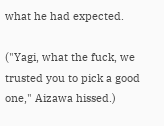what he had expected.

("Yagi, what the fuck, we trusted you to pick a good one," Aizawa hissed.)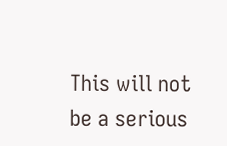This will not be a serious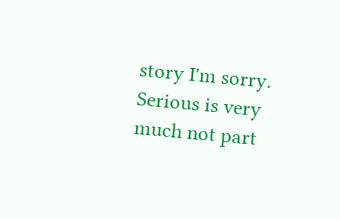story I'm sorry. Serious is very much not part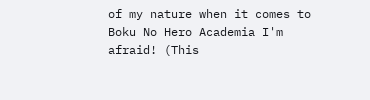of my nature when it comes to Boku No Hero Academia I'm afraid! (This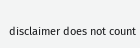disclaimer does not count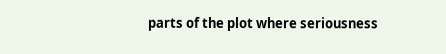parts of the plot where seriousness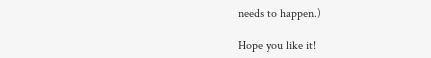needs to happen.)

Hope you like it!